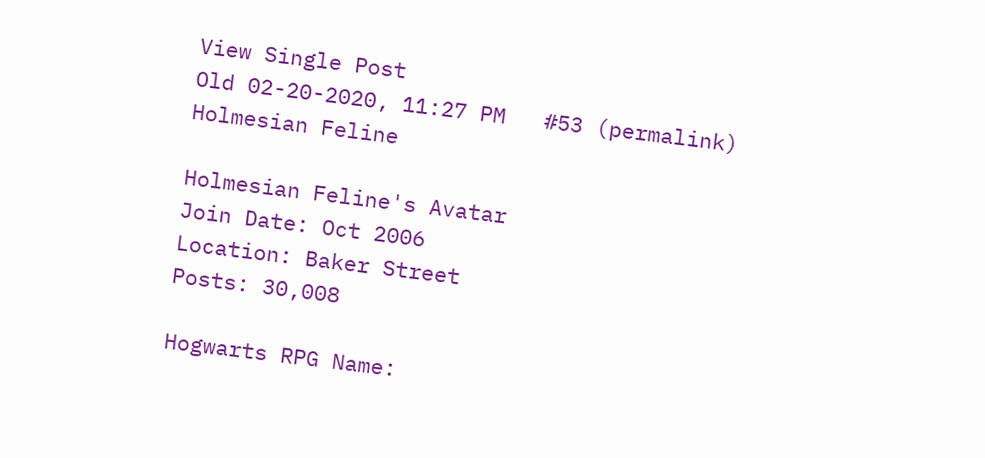View Single Post
Old 02-20-2020, 11:27 PM   #53 (permalink)
Holmesian Feline

Holmesian Feline's Avatar
Join Date: Oct 2006
Location: Baker Street
Posts: 30,008

Hogwarts RPG Name: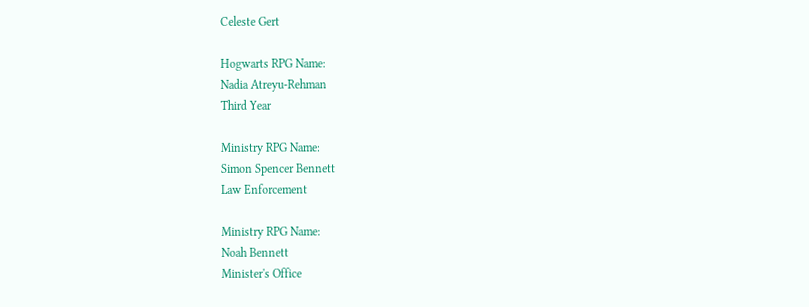Celeste Gert

Hogwarts RPG Name:
Nadia Atreyu-Rehman
Third Year

Ministry RPG Name:
Simon Spencer Bennett
Law Enforcement

Ministry RPG Name:
Noah Bennett
Minister's Office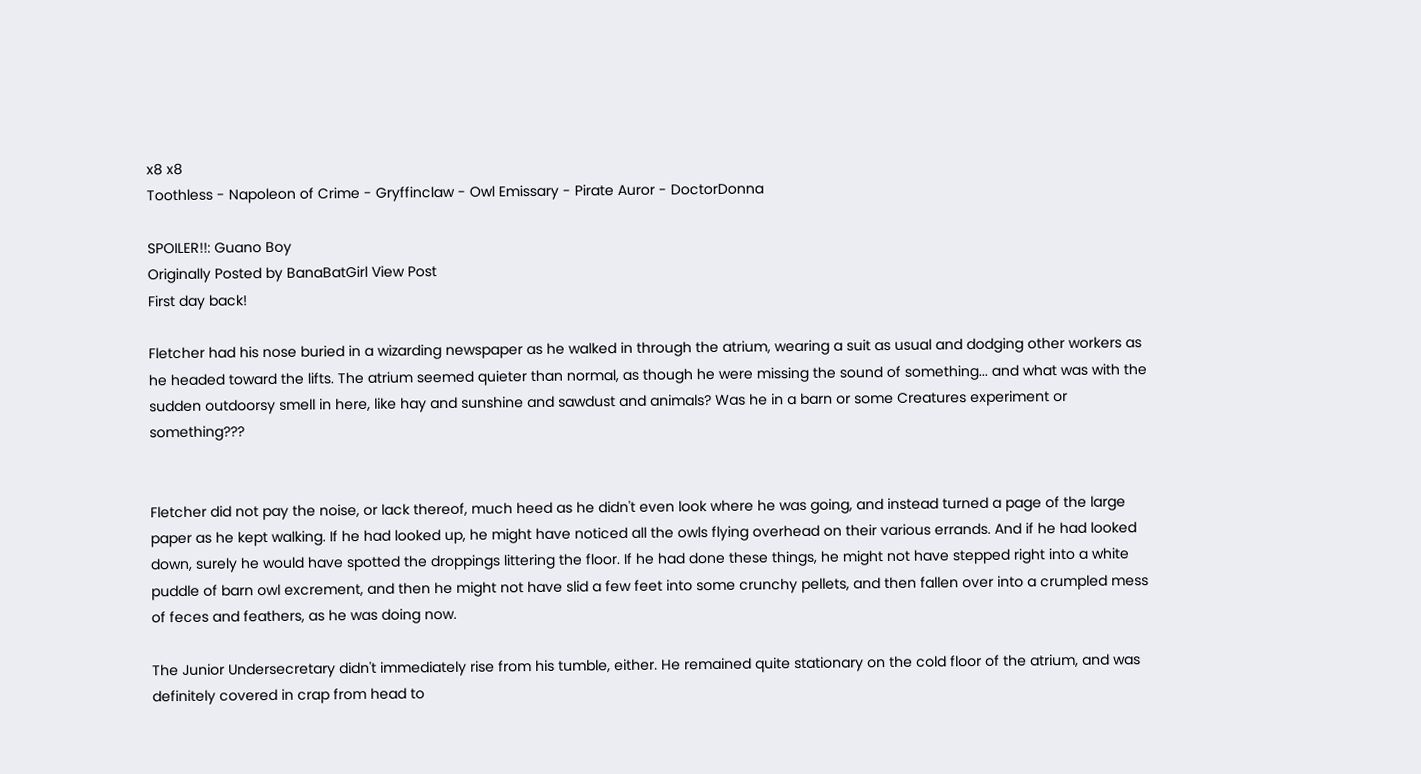x8 x8
Toothless - Napoleon of Crime - Gryffinclaw - Owl Emissary - Pirate Auror - DoctorDonna

SPOILER!!: Guano Boy
Originally Posted by BanaBatGirl View Post
First day back!

Fletcher had his nose buried in a wizarding newspaper as he walked in through the atrium, wearing a suit as usual and dodging other workers as he headed toward the lifts. The atrium seemed quieter than normal, as though he were missing the sound of something... and what was with the sudden outdoorsy smell in here, like hay and sunshine and sawdust and animals? Was he in a barn or some Creatures experiment or something???


Fletcher did not pay the noise, or lack thereof, much heed as he didn't even look where he was going, and instead turned a page of the large paper as he kept walking. If he had looked up, he might have noticed all the owls flying overhead on their various errands. And if he had looked down, surely he would have spotted the droppings littering the floor. If he had done these things, he might not have stepped right into a white puddle of barn owl excrement, and then he might not have slid a few feet into some crunchy pellets, and then fallen over into a crumpled mess of feces and feathers, as he was doing now.

The Junior Undersecretary didn't immediately rise from his tumble, either. He remained quite stationary on the cold floor of the atrium, and was definitely covered in crap from head to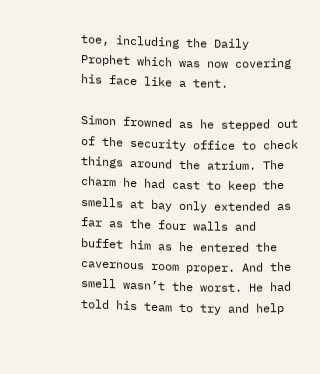toe, including the Daily Prophet which was now covering his face like a tent.

Simon frowned as he stepped out of the security office to check things around the atrium. The charm he had cast to keep the smells at bay only extended as far as the four walls and buffet him as he entered the cavernous room proper. And the smell wasn’t the worst. He had told his team to try and help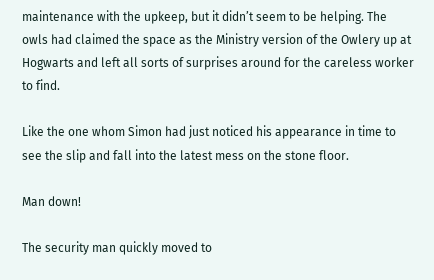maintenance with the upkeep, but it didn’t seem to be helping. The owls had claimed the space as the Ministry version of the Owlery up at Hogwarts and left all sorts of surprises around for the careless worker to find.

Like the one whom Simon had just noticed his appearance in time to see the slip and fall into the latest mess on the stone floor.

Man down!

The security man quickly moved to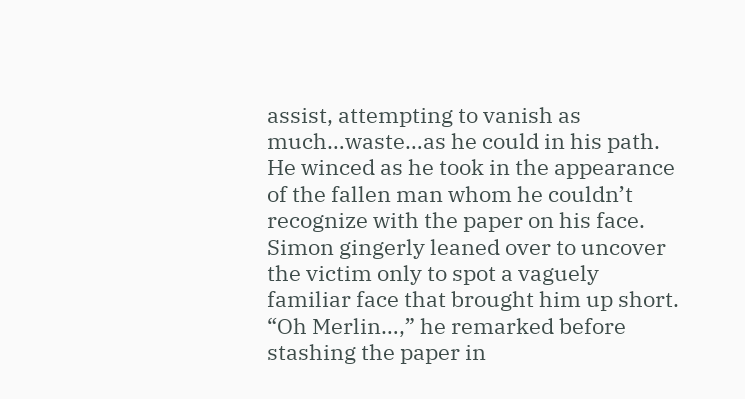assist, attempting to vanish as much…waste…as he could in his path. He winced as he took in the appearance of the fallen man whom he couldn’t recognize with the paper on his face. Simon gingerly leaned over to uncover the victim only to spot a vaguely familiar face that brought him up short. “Oh Merlin…,” he remarked before stashing the paper in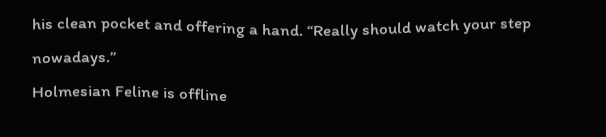his clean pocket and offering a hand. “Really should watch your step nowadays.”
Holmesian Feline is offline